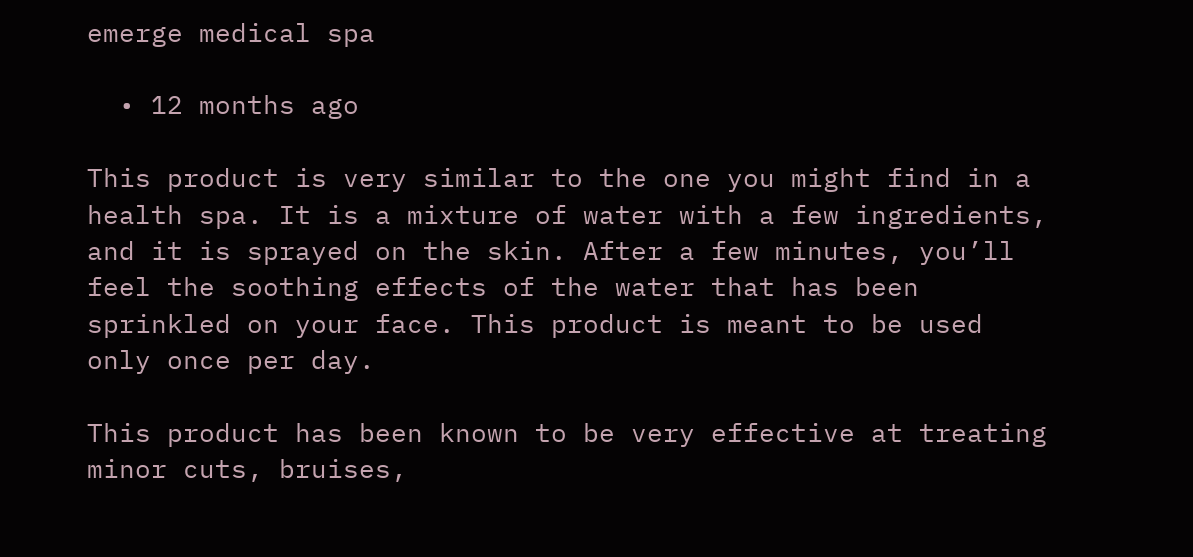emerge medical spa

  • 12 months ago

This product is very similar to the one you might find in a health spa. It is a mixture of water with a few ingredients, and it is sprayed on the skin. After a few minutes, you’ll feel the soothing effects of the water that has been sprinkled on your face. This product is meant to be used only once per day.

This product has been known to be very effective at treating minor cuts, bruises,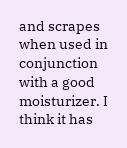and scrapes when used in conjunction with a good moisturizer. I think it has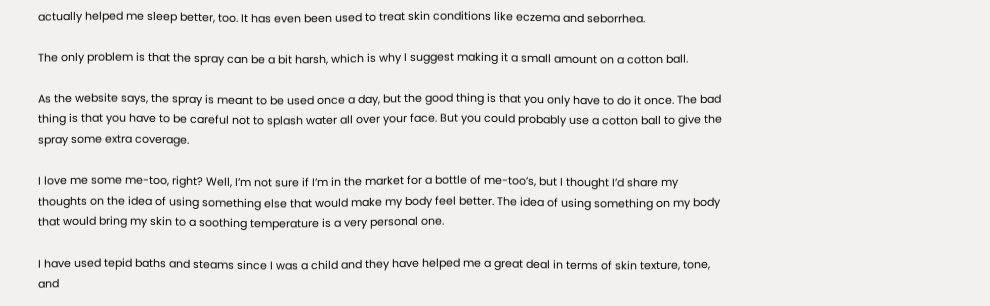actually helped me sleep better, too. It has even been used to treat skin conditions like eczema and seborrhea.

The only problem is that the spray can be a bit harsh, which is why I suggest making it a small amount on a cotton ball.

As the website says, the spray is meant to be used once a day, but the good thing is that you only have to do it once. The bad thing is that you have to be careful not to splash water all over your face. But you could probably use a cotton ball to give the spray some extra coverage.

I love me some me-too, right? Well, I’m not sure if I’m in the market for a bottle of me-too’s, but I thought I’d share my thoughts on the idea of using something else that would make my body feel better. The idea of using something on my body that would bring my skin to a soothing temperature is a very personal one.

I have used tepid baths and steams since I was a child and they have helped me a great deal in terms of skin texture, tone, and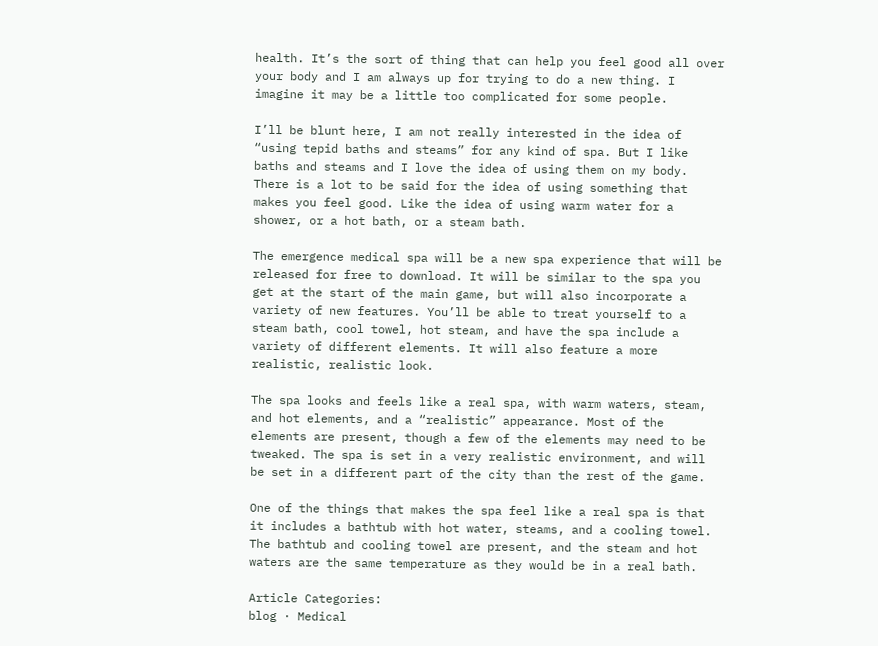health. It’s the sort of thing that can help you feel good all over your body and I am always up for trying to do a new thing. I imagine it may be a little too complicated for some people.

I’ll be blunt here, I am not really interested in the idea of “using tepid baths and steams” for any kind of spa. But I like baths and steams and I love the idea of using them on my body. There is a lot to be said for the idea of using something that makes you feel good. Like the idea of using warm water for a shower, or a hot bath, or a steam bath.

The emergence medical spa will be a new spa experience that will be released for free to download. It will be similar to the spa you get at the start of the main game, but will also incorporate a variety of new features. You’ll be able to treat yourself to a steam bath, cool towel, hot steam, and have the spa include a variety of different elements. It will also feature a more realistic, realistic look.

The spa looks and feels like a real spa, with warm waters, steam, and hot elements, and a “realistic” appearance. Most of the elements are present, though a few of the elements may need to be tweaked. The spa is set in a very realistic environment, and will be set in a different part of the city than the rest of the game.

One of the things that makes the spa feel like a real spa is that it includes a bathtub with hot water, steams, and a cooling towel. The bathtub and cooling towel are present, and the steam and hot waters are the same temperature as they would be in a real bath.

Article Categories:
blog · Medical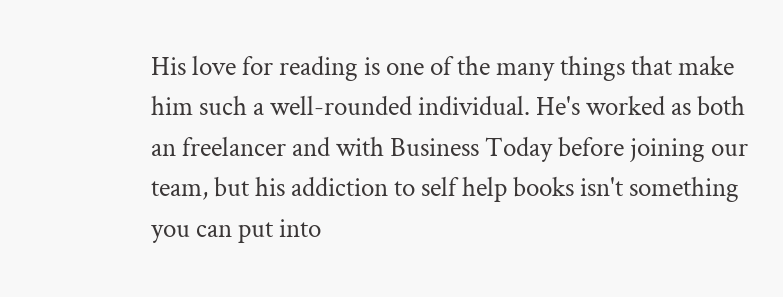His love for reading is one of the many things that make him such a well-rounded individual. He's worked as both an freelancer and with Business Today before joining our team, but his addiction to self help books isn't something you can put into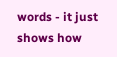words - it just shows how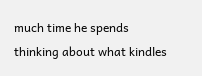much time he spends thinking about what kindles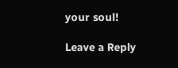your soul!

Leave a Reply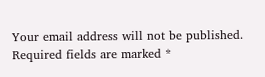Your email address will not be published. Required fields are marked *